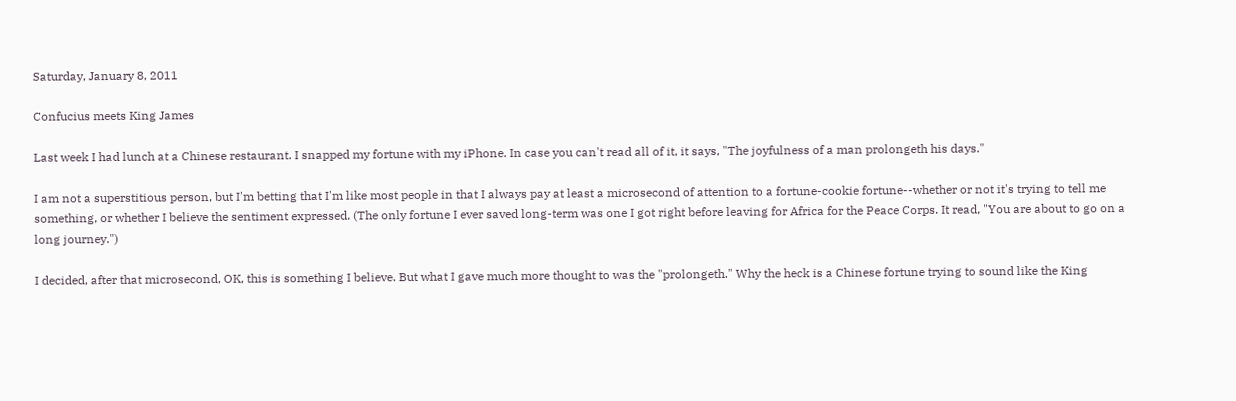Saturday, January 8, 2011

Confucius meets King James

Last week I had lunch at a Chinese restaurant. I snapped my fortune with my iPhone. In case you can't read all of it, it says, "The joyfulness of a man prolongeth his days."

I am not a superstitious person, but I'm betting that I'm like most people in that I always pay at least a microsecond of attention to a fortune-cookie fortune--whether or not it's trying to tell me something, or whether I believe the sentiment expressed. (The only fortune I ever saved long-term was one I got right before leaving for Africa for the Peace Corps. It read, "You are about to go on a long journey.")

I decided, after that microsecond, OK, this is something I believe. But what I gave much more thought to was the "prolongeth." Why the heck is a Chinese fortune trying to sound like the King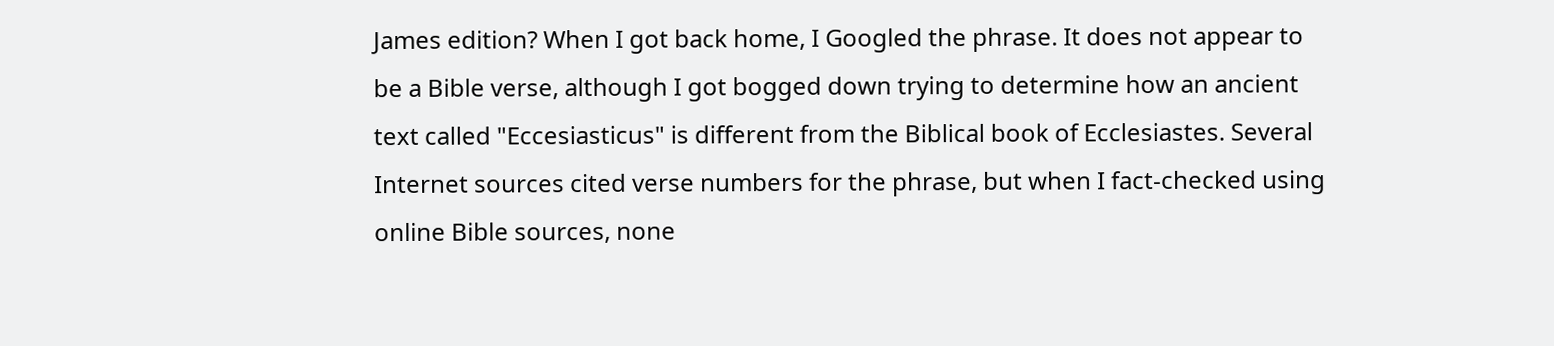James edition? When I got back home, I Googled the phrase. It does not appear to be a Bible verse, although I got bogged down trying to determine how an ancient text called "Eccesiasticus" is different from the Biblical book of Ecclesiastes. Several Internet sources cited verse numbers for the phrase, but when I fact-checked using online Bible sources, none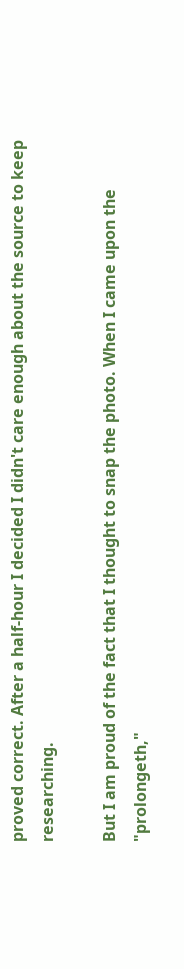proved correct. After a half-hour I decided I didn't care enough about the source to keep researching.

But I am proud of the fact that I thought to snap the photo. When I came upon the "prolongeth,"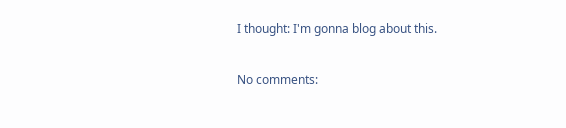I thought: I'm gonna blog about this.

No comments: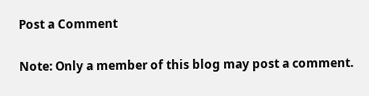Post a Comment

Note: Only a member of this blog may post a comment.